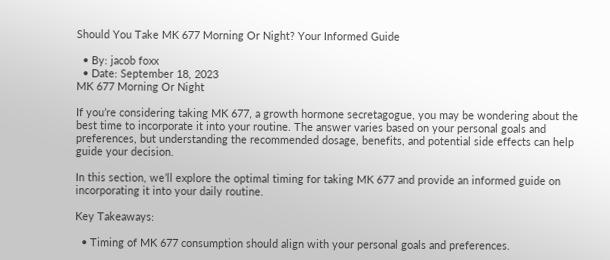Should You Take MK 677 Morning Or Night? Your Informed Guide

  • By: jacob foxx
  • Date: September 18, 2023
MK 677 Morning Or Night

If you’re considering taking MK 677, a growth hormone secretagogue, you may be wondering about the best time to incorporate it into your routine. The answer varies based on your personal goals and preferences, but understanding the recommended dosage, benefits, and potential side effects can help guide your decision.

In this section, we’ll explore the optimal timing for taking MK 677 and provide an informed guide on incorporating it into your daily routine.

Key Takeaways:

  • Timing of MK 677 consumption should align with your personal goals and preferences.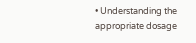• Understanding the appropriate dosage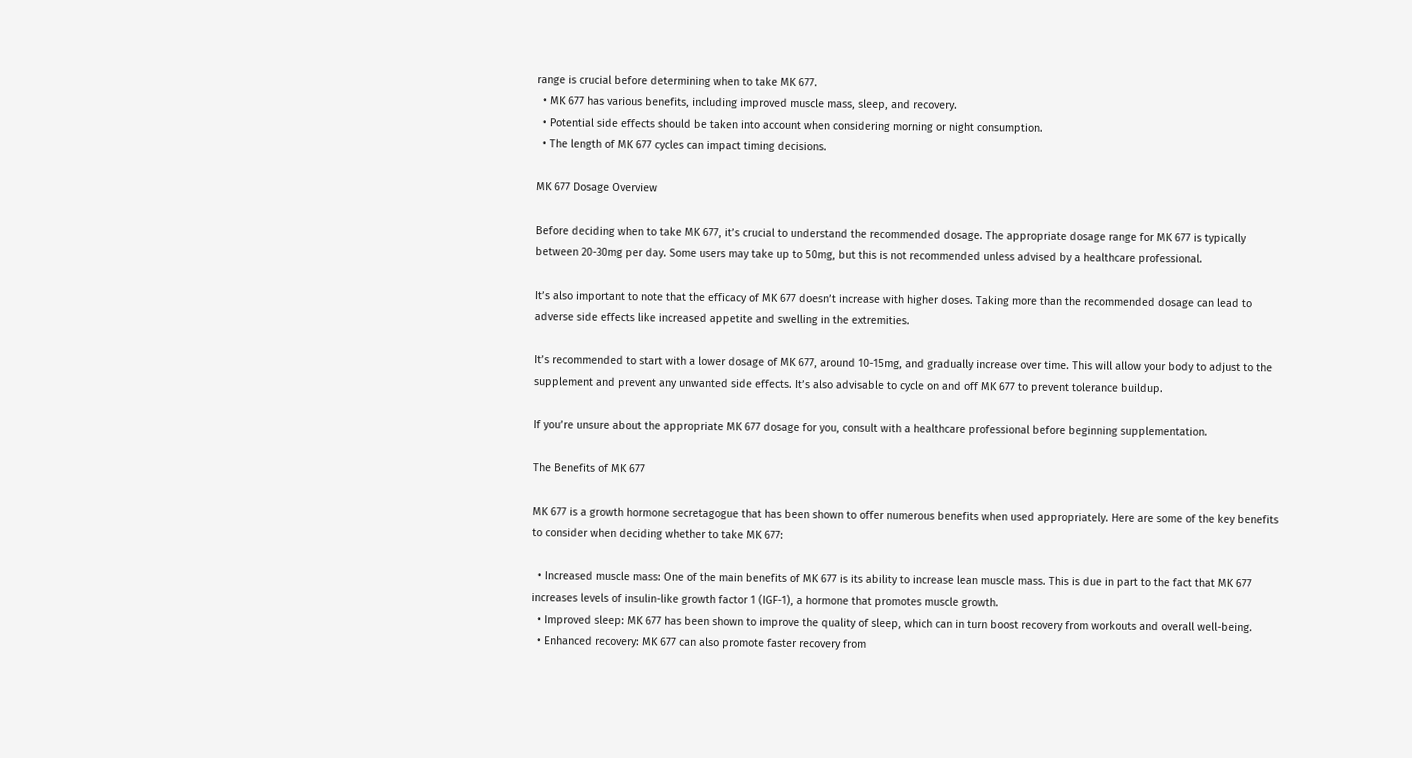range is crucial before determining when to take MK 677.
  • MK 677 has various benefits, including improved muscle mass, sleep, and recovery.
  • Potential side effects should be taken into account when considering morning or night consumption.
  • The length of MK 677 cycles can impact timing decisions.

MK 677 Dosage Overview

Before deciding when to take MK 677, it’s crucial to understand the recommended dosage. The appropriate dosage range for MK 677 is typically between 20-30mg per day. Some users may take up to 50mg, but this is not recommended unless advised by a healthcare professional.

It’s also important to note that the efficacy of MK 677 doesn’t increase with higher doses. Taking more than the recommended dosage can lead to adverse side effects like increased appetite and swelling in the extremities.

It’s recommended to start with a lower dosage of MK 677, around 10-15mg, and gradually increase over time. This will allow your body to adjust to the supplement and prevent any unwanted side effects. It’s also advisable to cycle on and off MK 677 to prevent tolerance buildup.

If you’re unsure about the appropriate MK 677 dosage for you, consult with a healthcare professional before beginning supplementation.

The Benefits of MK 677

MK 677 is a growth hormone secretagogue that has been shown to offer numerous benefits when used appropriately. Here are some of the key benefits to consider when deciding whether to take MK 677:

  • Increased muscle mass: One of the main benefits of MK 677 is its ability to increase lean muscle mass. This is due in part to the fact that MK 677 increases levels of insulin-like growth factor 1 (IGF-1), a hormone that promotes muscle growth.
  • Improved sleep: MK 677 has been shown to improve the quality of sleep, which can in turn boost recovery from workouts and overall well-being.
  • Enhanced recovery: MK 677 can also promote faster recovery from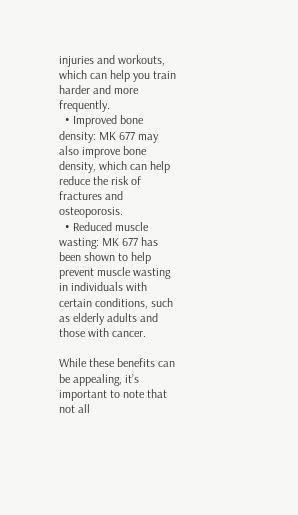injuries and workouts, which can help you train harder and more frequently.
  • Improved bone density: MK 677 may also improve bone density, which can help reduce the risk of fractures and osteoporosis.
  • Reduced muscle wasting: MK 677 has been shown to help prevent muscle wasting in individuals with certain conditions, such as elderly adults and those with cancer.

While these benefits can be appealing, it’s important to note that not all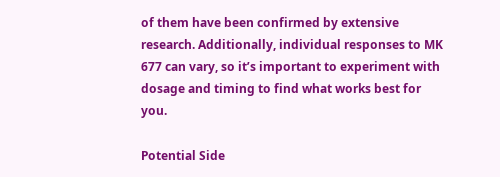of them have been confirmed by extensive research. Additionally, individual responses to MK 677 can vary, so it’s important to experiment with dosage and timing to find what works best for you.

Potential Side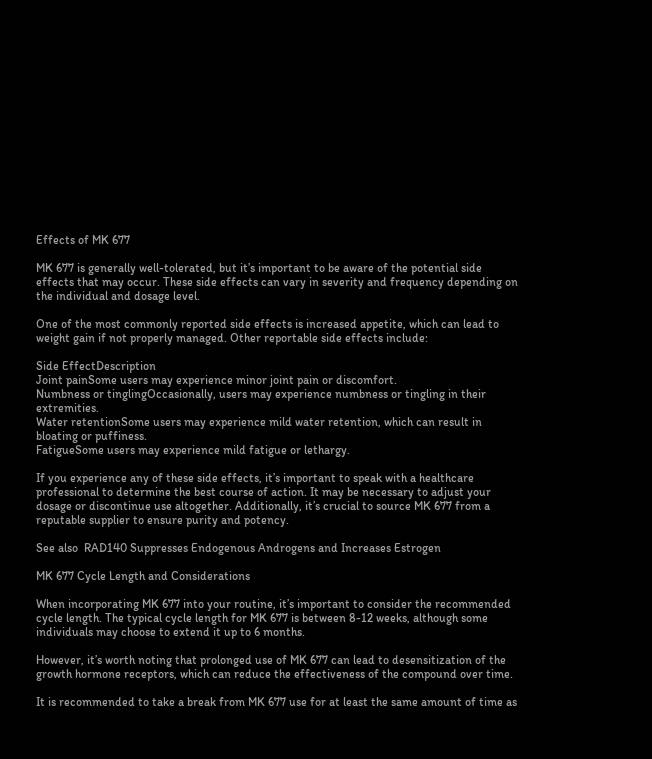Effects of MK 677

MK 677 is generally well-tolerated, but it’s important to be aware of the potential side effects that may occur. These side effects can vary in severity and frequency depending on the individual and dosage level.

One of the most commonly reported side effects is increased appetite, which can lead to weight gain if not properly managed. Other reportable side effects include:

Side EffectDescription
Joint painSome users may experience minor joint pain or discomfort.
Numbness or tinglingOccasionally, users may experience numbness or tingling in their extremities.
Water retentionSome users may experience mild water retention, which can result in bloating or puffiness.
FatigueSome users may experience mild fatigue or lethargy.

If you experience any of these side effects, it’s important to speak with a healthcare professional to determine the best course of action. It may be necessary to adjust your dosage or discontinue use altogether. Additionally, it’s crucial to source MK 677 from a reputable supplier to ensure purity and potency.

See also  RAD140 Suppresses Endogenous Androgens and Increases Estrogen

MK 677 Cycle Length and Considerations

When incorporating MK 677 into your routine, it’s important to consider the recommended cycle length. The typical cycle length for MK 677 is between 8-12 weeks, although some individuals may choose to extend it up to 6 months.

However, it’s worth noting that prolonged use of MK 677 can lead to desensitization of the growth hormone receptors, which can reduce the effectiveness of the compound over time.

It is recommended to take a break from MK 677 use for at least the same amount of time as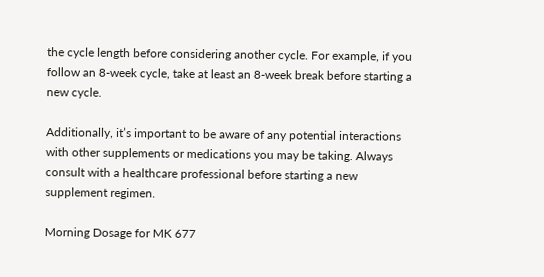the cycle length before considering another cycle. For example, if you follow an 8-week cycle, take at least an 8-week break before starting a new cycle.

Additionally, it’s important to be aware of any potential interactions with other supplements or medications you may be taking. Always consult with a healthcare professional before starting a new supplement regimen.

Morning Dosage for MK 677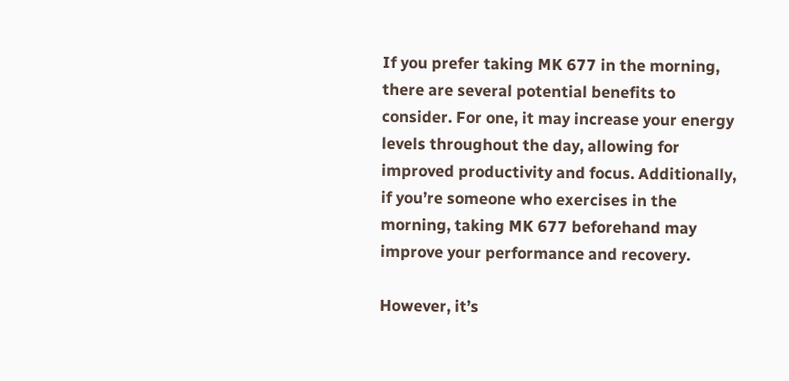If you prefer taking MK 677 in the morning, there are several potential benefits to consider. For one, it may increase your energy levels throughout the day, allowing for improved productivity and focus. Additionally, if you’re someone who exercises in the morning, taking MK 677 beforehand may improve your performance and recovery.

However, it’s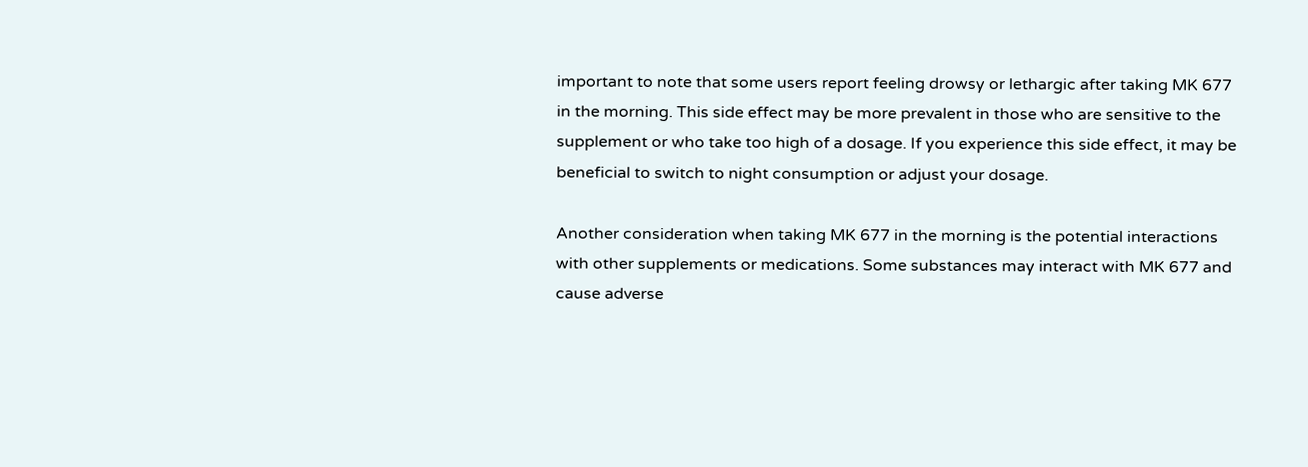important to note that some users report feeling drowsy or lethargic after taking MK 677 in the morning. This side effect may be more prevalent in those who are sensitive to the supplement or who take too high of a dosage. If you experience this side effect, it may be beneficial to switch to night consumption or adjust your dosage.

Another consideration when taking MK 677 in the morning is the potential interactions with other supplements or medications. Some substances may interact with MK 677 and cause adverse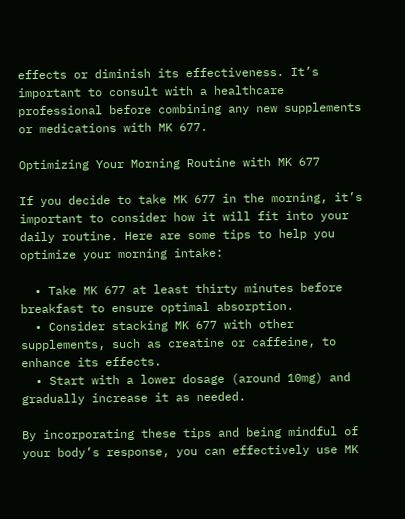effects or diminish its effectiveness. It’s important to consult with a healthcare professional before combining any new supplements or medications with MK 677.

Optimizing Your Morning Routine with MK 677

If you decide to take MK 677 in the morning, it’s important to consider how it will fit into your daily routine. Here are some tips to help you optimize your morning intake:

  • Take MK 677 at least thirty minutes before breakfast to ensure optimal absorption.
  • Consider stacking MK 677 with other supplements, such as creatine or caffeine, to enhance its effects.
  • Start with a lower dosage (around 10mg) and gradually increase it as needed.

By incorporating these tips and being mindful of your body’s response, you can effectively use MK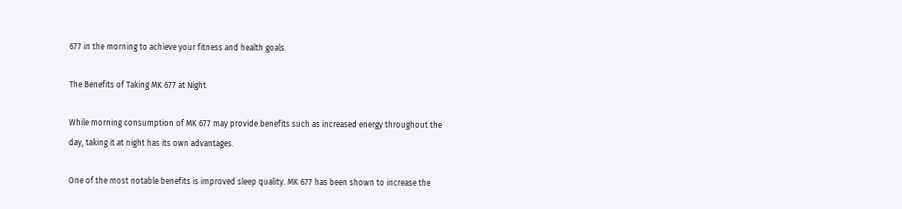677 in the morning to achieve your fitness and health goals.

The Benefits of Taking MK 677 at Night

While morning consumption of MK 677 may provide benefits such as increased energy throughout the day, taking it at night has its own advantages.

One of the most notable benefits is improved sleep quality. MK 677 has been shown to increase the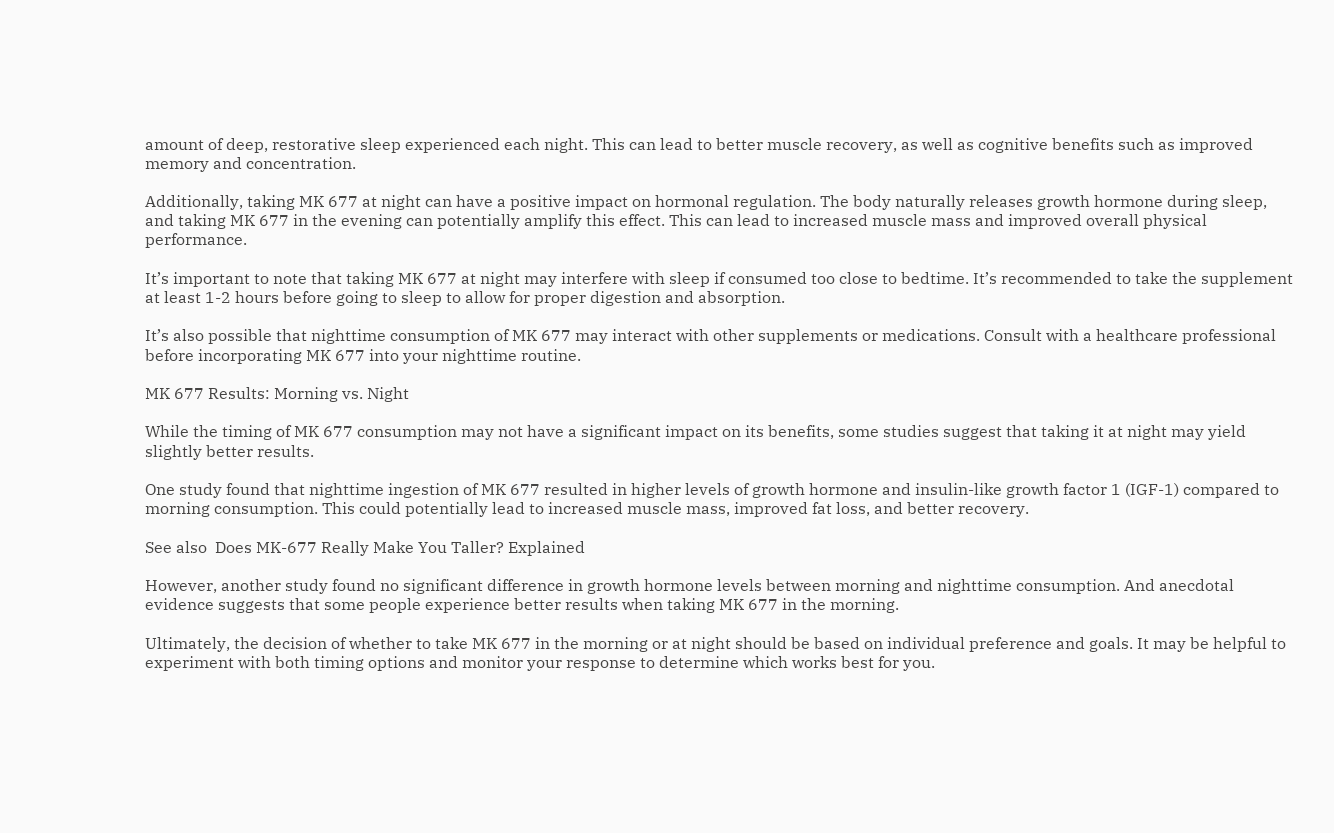amount of deep, restorative sleep experienced each night. This can lead to better muscle recovery, as well as cognitive benefits such as improved memory and concentration.

Additionally, taking MK 677 at night can have a positive impact on hormonal regulation. The body naturally releases growth hormone during sleep, and taking MK 677 in the evening can potentially amplify this effect. This can lead to increased muscle mass and improved overall physical performance.

It’s important to note that taking MK 677 at night may interfere with sleep if consumed too close to bedtime. It’s recommended to take the supplement at least 1-2 hours before going to sleep to allow for proper digestion and absorption.

It’s also possible that nighttime consumption of MK 677 may interact with other supplements or medications. Consult with a healthcare professional before incorporating MK 677 into your nighttime routine.

MK 677 Results: Morning vs. Night

While the timing of MK 677 consumption may not have a significant impact on its benefits, some studies suggest that taking it at night may yield slightly better results.

One study found that nighttime ingestion of MK 677 resulted in higher levels of growth hormone and insulin-like growth factor 1 (IGF-1) compared to morning consumption. This could potentially lead to increased muscle mass, improved fat loss, and better recovery.

See also  Does MK-677 Really Make You Taller? Explained

However, another study found no significant difference in growth hormone levels between morning and nighttime consumption. And anecdotal evidence suggests that some people experience better results when taking MK 677 in the morning.

Ultimately, the decision of whether to take MK 677 in the morning or at night should be based on individual preference and goals. It may be helpful to experiment with both timing options and monitor your response to determine which works best for you.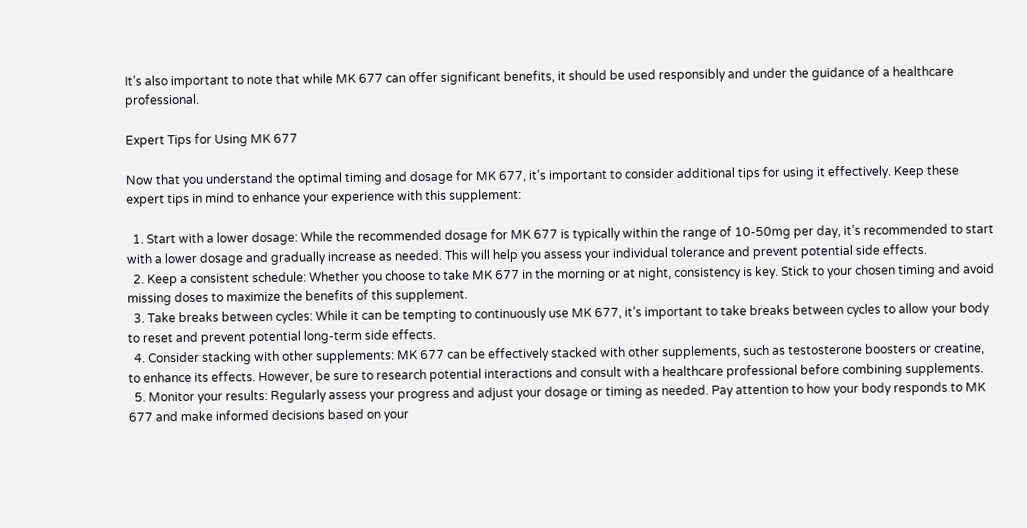It’s also important to note that while MK 677 can offer significant benefits, it should be used responsibly and under the guidance of a healthcare professional.

Expert Tips for Using MK 677

Now that you understand the optimal timing and dosage for MK 677, it’s important to consider additional tips for using it effectively. Keep these expert tips in mind to enhance your experience with this supplement:

  1. Start with a lower dosage: While the recommended dosage for MK 677 is typically within the range of 10-50mg per day, it’s recommended to start with a lower dosage and gradually increase as needed. This will help you assess your individual tolerance and prevent potential side effects.
  2. Keep a consistent schedule: Whether you choose to take MK 677 in the morning or at night, consistency is key. Stick to your chosen timing and avoid missing doses to maximize the benefits of this supplement.
  3. Take breaks between cycles: While it can be tempting to continuously use MK 677, it’s important to take breaks between cycles to allow your body to reset and prevent potential long-term side effects.
  4. Consider stacking with other supplements: MK 677 can be effectively stacked with other supplements, such as testosterone boosters or creatine, to enhance its effects. However, be sure to research potential interactions and consult with a healthcare professional before combining supplements.
  5. Monitor your results: Regularly assess your progress and adjust your dosage or timing as needed. Pay attention to how your body responds to MK 677 and make informed decisions based on your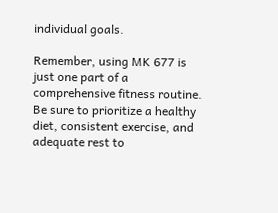individual goals.

Remember, using MK 677 is just one part of a comprehensive fitness routine. Be sure to prioritize a healthy diet, consistent exercise, and adequate rest to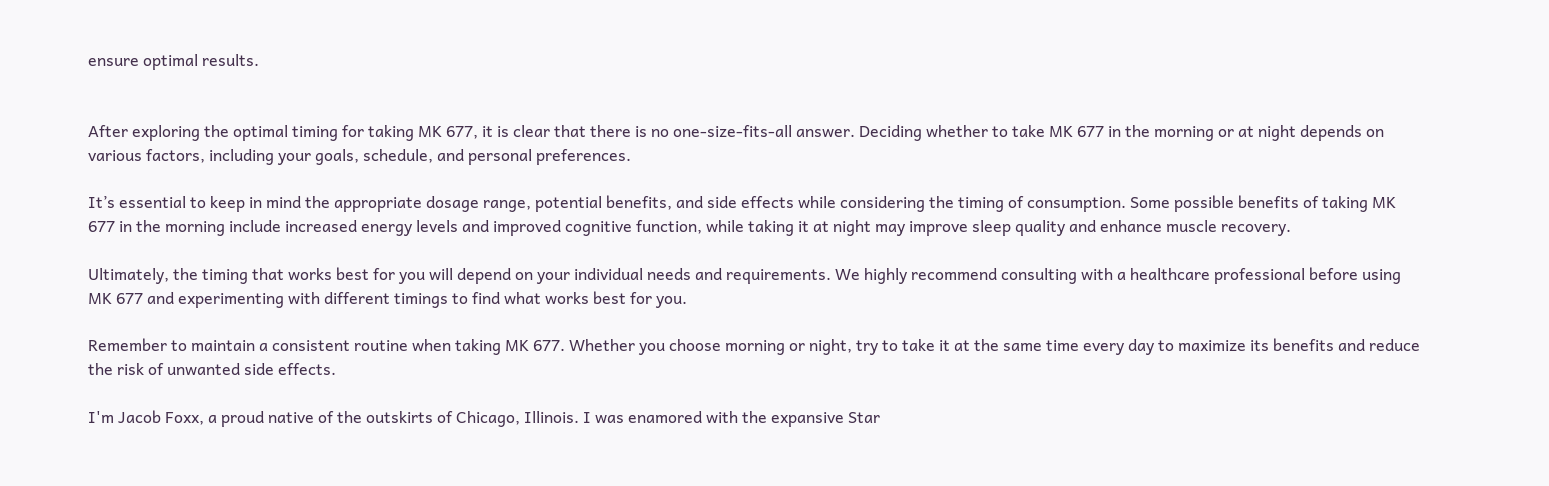ensure optimal results.


After exploring the optimal timing for taking MK 677, it is clear that there is no one-size-fits-all answer. Deciding whether to take MK 677 in the morning or at night depends on various factors, including your goals, schedule, and personal preferences.

It’s essential to keep in mind the appropriate dosage range, potential benefits, and side effects while considering the timing of consumption. Some possible benefits of taking MK 677 in the morning include increased energy levels and improved cognitive function, while taking it at night may improve sleep quality and enhance muscle recovery.

Ultimately, the timing that works best for you will depend on your individual needs and requirements. We highly recommend consulting with a healthcare professional before using MK 677 and experimenting with different timings to find what works best for you.

Remember to maintain a consistent routine when taking MK 677. Whether you choose morning or night, try to take it at the same time every day to maximize its benefits and reduce the risk of unwanted side effects.

I'm Jacob Foxx, a proud native of the outskirts of Chicago, Illinois. I was enamored with the expansive Star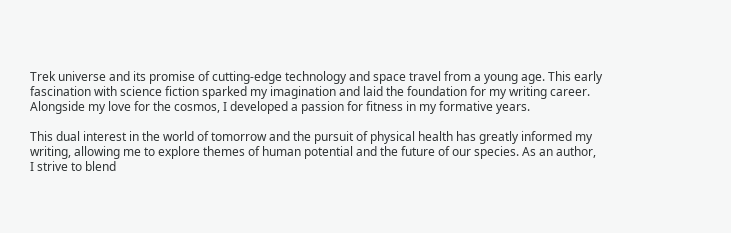Trek universe and its promise of cutting-edge technology and space travel from a young age. This early fascination with science fiction sparked my imagination and laid the foundation for my writing career. Alongside my love for the cosmos, I developed a passion for fitness in my formative years.

This dual interest in the world of tomorrow and the pursuit of physical health has greatly informed my writing, allowing me to explore themes of human potential and the future of our species. As an author, I strive to blend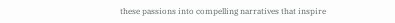these passions into compelling narratives that inspire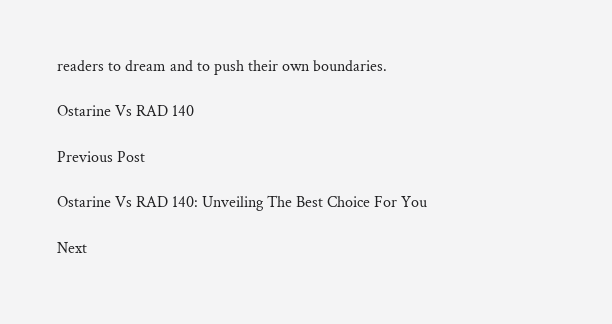readers to dream and to push their own boundaries.

Ostarine Vs RAD 140

Previous Post

Ostarine Vs RAD 140: Unveiling The Best Choice For You

Next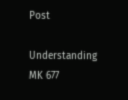Post

Understanding MK 677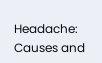Headache: Causes and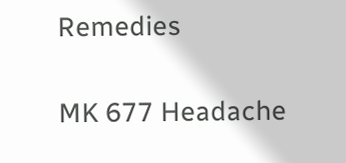Remedies

MK 677 Headache